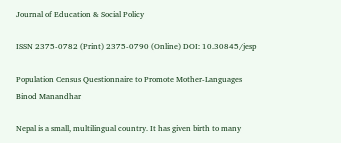Journal of Education & Social Policy

ISSN 2375-0782 (Print) 2375-0790 (Online) DOI: 10.30845/jesp

Population Census Questionnaire to Promote Mother-Languages
Binod Manandhar

Nepal is a small, multilingual country. It has given birth to many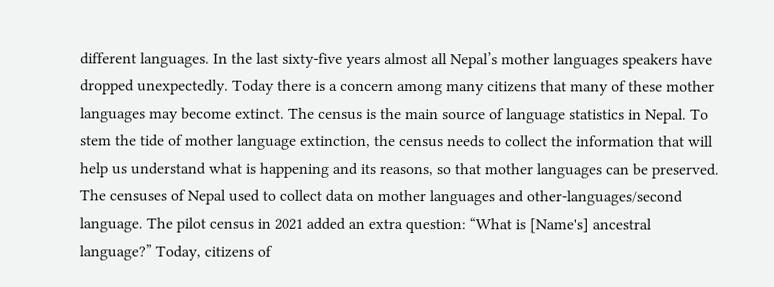different languages. In the last sixty-five years almost all Nepal’s mother languages speakers have dropped unexpectedly. Today there is a concern among many citizens that many of these mother languages may become extinct. The census is the main source of language statistics in Nepal. To stem the tide of mother language extinction, the census needs to collect the information that will help us understand what is happening and its reasons, so that mother languages can be preserved. The censuses of Nepal used to collect data on mother languages and other-languages/second language. The pilot census in 2021 added an extra question: “What is [Name's] ancestral language?” Today, citizens of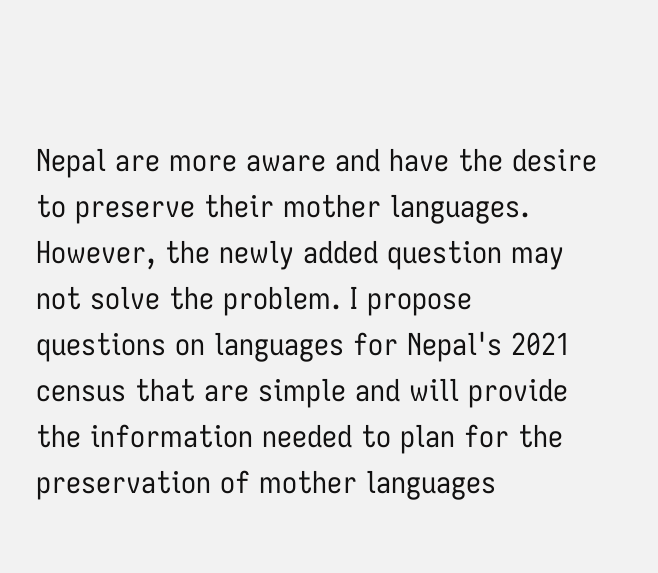Nepal are more aware and have the desire to preserve their mother languages. However, the newly added question may not solve the problem. I propose questions on languages for Nepal's 2021 census that are simple and will provide the information needed to plan for the preservation of mother languages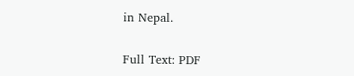in Nepal.

Full Text: PDF